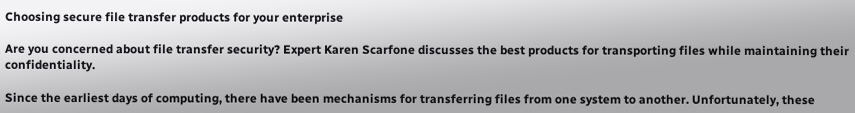Choosing secure file transfer products for your enterprise

Are you concerned about file transfer security? Expert Karen Scarfone discusses the best products for transporting files while maintaining their confidentiality.

Since the earliest days of computing, there have been mechanisms for transferring files from one system to another. Unfortunately, these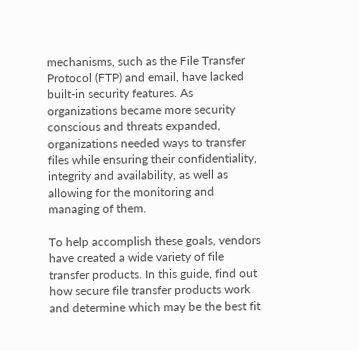mechanisms, such as the File Transfer Protocol (FTP) and email, have lacked built-in security features. As organizations became more security conscious and threats expanded, organizations needed ways to transfer files while ensuring their confidentiality, integrity and availability, as well as allowing for the monitoring and managing of them.

To help accomplish these goals, vendors have created a wide variety of file transfer products. In this guide, find out how secure file transfer products work and determine which may be the best fit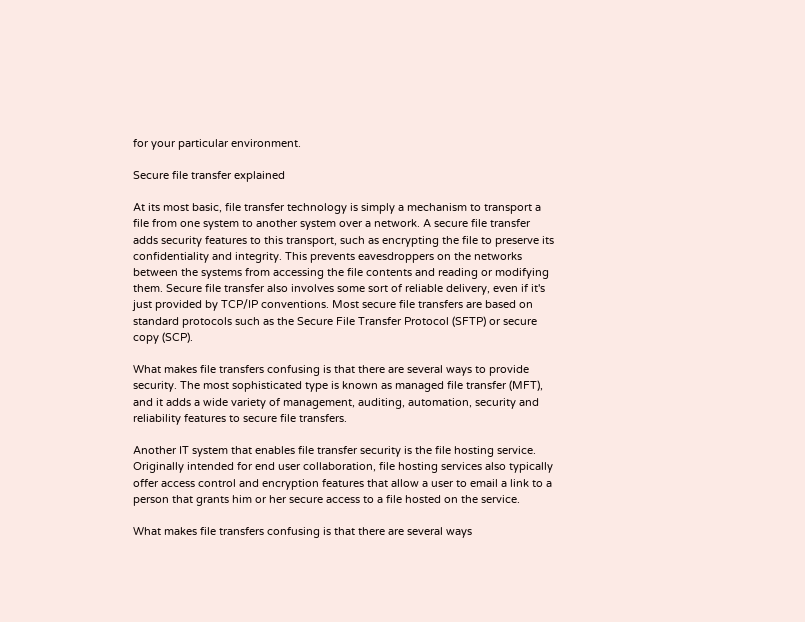for your particular environment.

Secure file transfer explained

At its most basic, file transfer technology is simply a mechanism to transport a file from one system to another system over a network. A secure file transfer adds security features to this transport, such as encrypting the file to preserve its confidentiality and integrity. This prevents eavesdroppers on the networks between the systems from accessing the file contents and reading or modifying them. Secure file transfer also involves some sort of reliable delivery, even if it's just provided by TCP/IP conventions. Most secure file transfers are based on standard protocols such as the Secure File Transfer Protocol (SFTP) or secure copy (SCP).

What makes file transfers confusing is that there are several ways to provide security. The most sophisticated type is known as managed file transfer (MFT), and it adds a wide variety of management, auditing, automation, security and reliability features to secure file transfers.

Another IT system that enables file transfer security is the file hosting service. Originally intended for end user collaboration, file hosting services also typically offer access control and encryption features that allow a user to email a link to a person that grants him or her secure access to a file hosted on the service.

What makes file transfers confusing is that there are several ways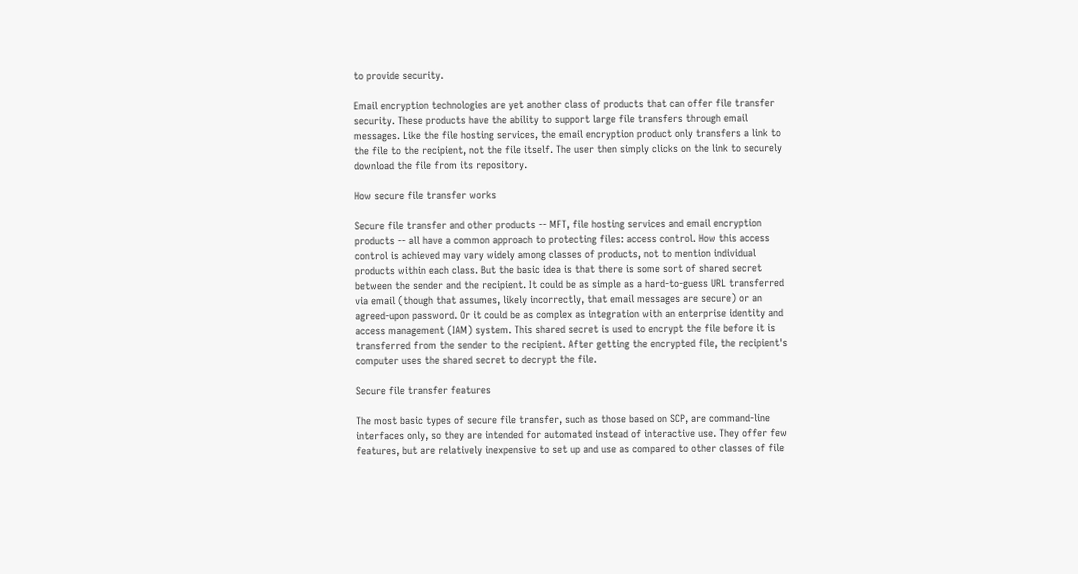to provide security.

Email encryption technologies are yet another class of products that can offer file transfer security. These products have the ability to support large file transfers through email messages. Like the file hosting services, the email encryption product only transfers a link to the file to the recipient, not the file itself. The user then simply clicks on the link to securely download the file from its repository.

How secure file transfer works

Secure file transfer and other products -- MFT, file hosting services and email encryption products -- all have a common approach to protecting files: access control. How this access control is achieved may vary widely among classes of products, not to mention individual products within each class. But the basic idea is that there is some sort of shared secret between the sender and the recipient. It could be as simple as a hard-to-guess URL transferred via email (though that assumes, likely incorrectly, that email messages are secure) or an agreed-upon password. Or it could be as complex as integration with an enterprise identity and access management (IAM) system. This shared secret is used to encrypt the file before it is transferred from the sender to the recipient. After getting the encrypted file, the recipient's computer uses the shared secret to decrypt the file.

Secure file transfer features

The most basic types of secure file transfer, such as those based on SCP, are command-line interfaces only, so they are intended for automated instead of interactive use. They offer few features, but are relatively inexpensive to set up and use as compared to other classes of file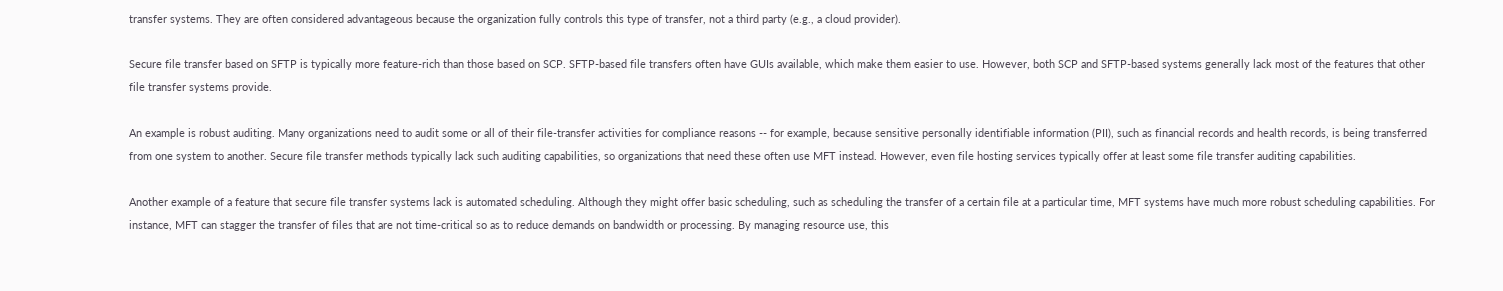transfer systems. They are often considered advantageous because the organization fully controls this type of transfer, not a third party (e.g., a cloud provider).

Secure file transfer based on SFTP is typically more feature-rich than those based on SCP. SFTP-based file transfers often have GUIs available, which make them easier to use. However, both SCP and SFTP-based systems generally lack most of the features that other file transfer systems provide.

An example is robust auditing. Many organizations need to audit some or all of their file-transfer activities for compliance reasons -- for example, because sensitive personally identifiable information (PII), such as financial records and health records, is being transferred from one system to another. Secure file transfer methods typically lack such auditing capabilities, so organizations that need these often use MFT instead. However, even file hosting services typically offer at least some file transfer auditing capabilities.

Another example of a feature that secure file transfer systems lack is automated scheduling. Although they might offer basic scheduling, such as scheduling the transfer of a certain file at a particular time, MFT systems have much more robust scheduling capabilities. For instance, MFT can stagger the transfer of files that are not time-critical so as to reduce demands on bandwidth or processing. By managing resource use, this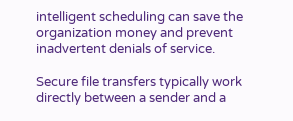intelligent scheduling can save the organization money and prevent inadvertent denials of service.

Secure file transfers typically work directly between a sender and a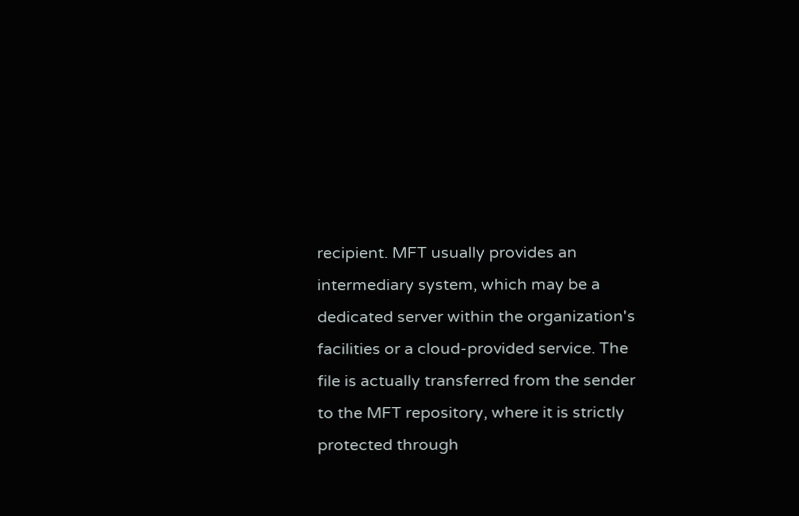recipient. MFT usually provides an intermediary system, which may be a dedicated server within the organization's facilities or a cloud-provided service. The file is actually transferred from the sender to the MFT repository, where it is strictly protected through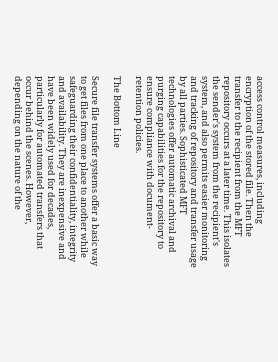access control measures, including encryption of the stored file. Then the transfer to the recipient from the MFT repository occurs at a later time. This isolates the sender's system from the recipient's system, and also permits easier monitoring and tracking of repository and transfer usage by all parties. Sophisticated MFT technologies offer automatic archival and purging capabilities for the repository to ensure compliance with document-retention policies.

The Bottom Line

Secure file transfer systems offer a basic way to get files from one place to another while safeguarding their confidentiality, integrity and availability. They are inexpensive and have been widely used for decades, particularly for automated transfers that occur behind the scenes. However, depending on the nature of the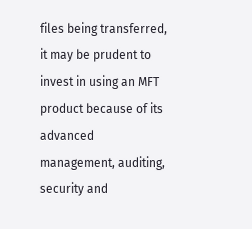files being transferred, it may be prudent to invest in using an MFT product because of its advanced management, auditing, security and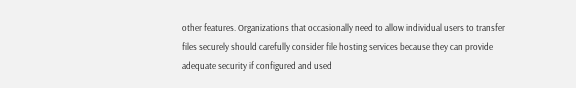other features. Organizations that occasionally need to allow individual users to transfer files securely should carefully consider file hosting services because they can provide adequate security if configured and used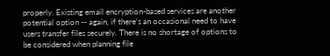properly. Existing email encryption-based services are another potential option -- again, if there's an occasional need to have users transfer files securely. There is no shortage of options to be considered when planning file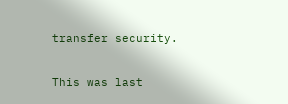transfer security.

This was last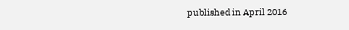published in April 2016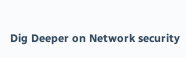Dig Deeper on Network security